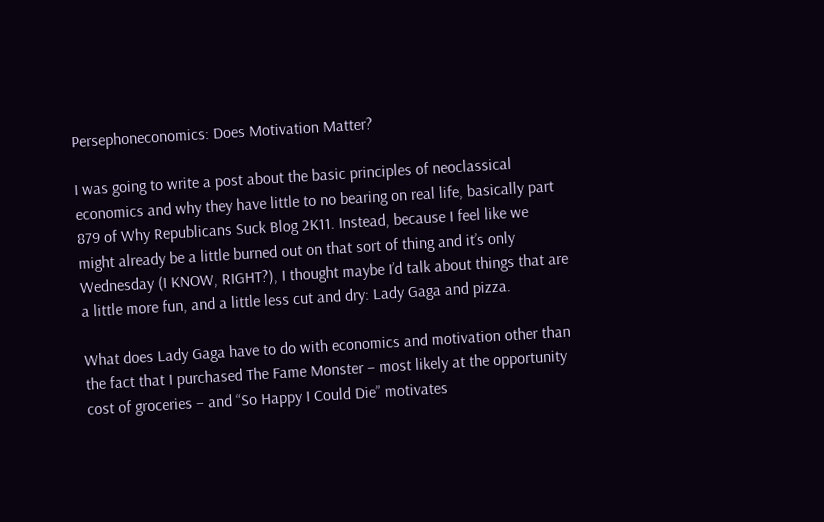Persephoneconomics: Does Motivation Matter?

I was going to write a post about the basic principles of neoclassical economics and why they have little to no bearing on real life, basically part 879 of Why Republicans Suck Blog 2K11. Instead, because I feel like we might already be a little burned out on that sort of thing and it’s only Wednesday (I KNOW, RIGHT?), I thought maybe I’d talk about things that are a little more fun, and a little less cut and dry: Lady Gaga and pizza.

What does Lady Gaga have to do with economics and motivation other than the fact that I purchased The Fame Monster – most likely at the opportunity cost of groceries – and “So Happy I Could Die” motivates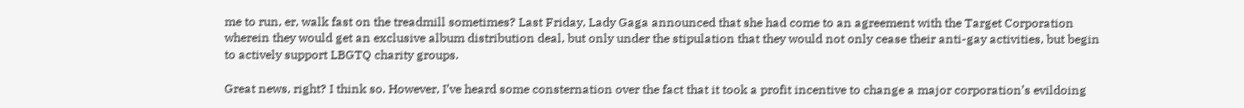me to run, er, walk fast on the treadmill sometimes? Last Friday, Lady Gaga announced that she had come to an agreement with the Target Corporation wherein they would get an exclusive album distribution deal, but only under the stipulation that they would not only cease their anti-gay activities, but begin to actively support LBGTQ charity groups.

Great news, right? I think so. However, I’ve heard some consternation over the fact that it took a profit incentive to change a major corporation’s evildoing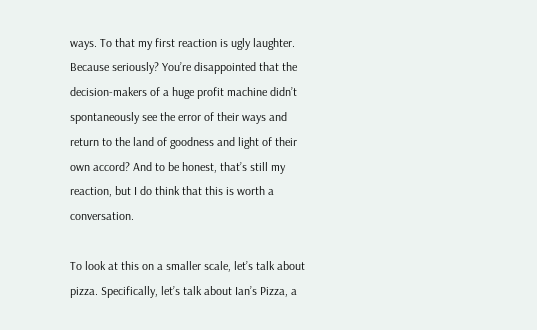ways. To that my first reaction is ugly laughter. Because seriously? You’re disappointed that the decision-makers of a huge profit machine didn’t spontaneously see the error of their ways and return to the land of goodness and light of their own accord? And to be honest, that’s still my reaction, but I do think that this is worth a conversation.

To look at this on a smaller scale, let’s talk about pizza. Specifically, let’s talk about Ian’s Pizza, a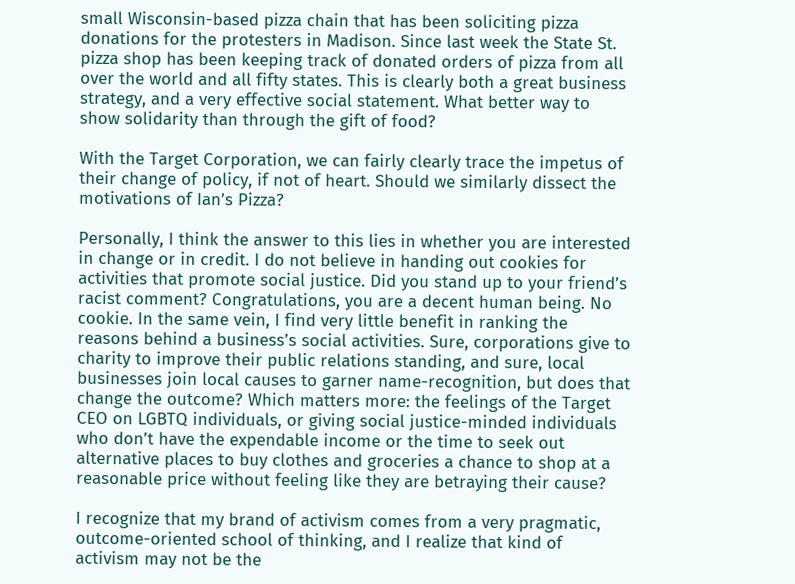small Wisconsin-based pizza chain that has been soliciting pizza donations for the protesters in Madison. Since last week the State St. pizza shop has been keeping track of donated orders of pizza from all over the world and all fifty states. This is clearly both a great business strategy, and a very effective social statement. What better way to show solidarity than through the gift of food?

With the Target Corporation, we can fairly clearly trace the impetus of their change of policy, if not of heart. Should we similarly dissect the motivations of Ian’s Pizza?

Personally, I think the answer to this lies in whether you are interested in change or in credit. I do not believe in handing out cookies for activities that promote social justice. Did you stand up to your friend’s racist comment? Congratulations, you are a decent human being. No cookie. In the same vein, I find very little benefit in ranking the reasons behind a business’s social activities. Sure, corporations give to charity to improve their public relations standing, and sure, local businesses join local causes to garner name-recognition, but does that change the outcome? Which matters more: the feelings of the Target CEO on LGBTQ individuals, or giving social justice-minded individuals who don’t have the expendable income or the time to seek out alternative places to buy clothes and groceries a chance to shop at a reasonable price without feeling like they are betraying their cause?

I recognize that my brand of activism comes from a very pragmatic, outcome-oriented school of thinking, and I realize that kind of activism may not be the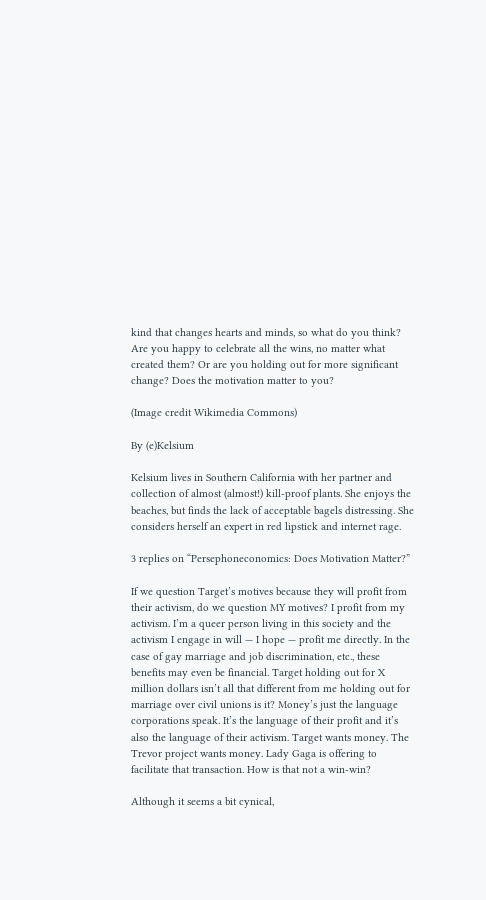kind that changes hearts and minds, so what do you think? Are you happy to celebrate all the wins, no matter what created them? Or are you holding out for more significant change? Does the motivation matter to you?

(Image credit Wikimedia Commons)

By (e)Kelsium

Kelsium lives in Southern California with her partner and collection of almost (almost!) kill-proof plants. She enjoys the beaches, but finds the lack of acceptable bagels distressing. She considers herself an expert in red lipstick and internet rage.

3 replies on “Persephoneconomics: Does Motivation Matter?”

If we question Target’s motives because they will profit from their activism, do we question MY motives? I profit from my activism. I’m a queer person living in this society and the activism I engage in will — I hope — profit me directly. In the case of gay marriage and job discrimination, etc., these benefits may even be financial. Target holding out for X million dollars isn’t all that different from me holding out for marriage over civil unions is it? Money’s just the language corporations speak. It’s the language of their profit and it’s also the language of their activism. Target wants money. The Trevor project wants money. Lady Gaga is offering to facilitate that transaction. How is that not a win-win?

Although it seems a bit cynical,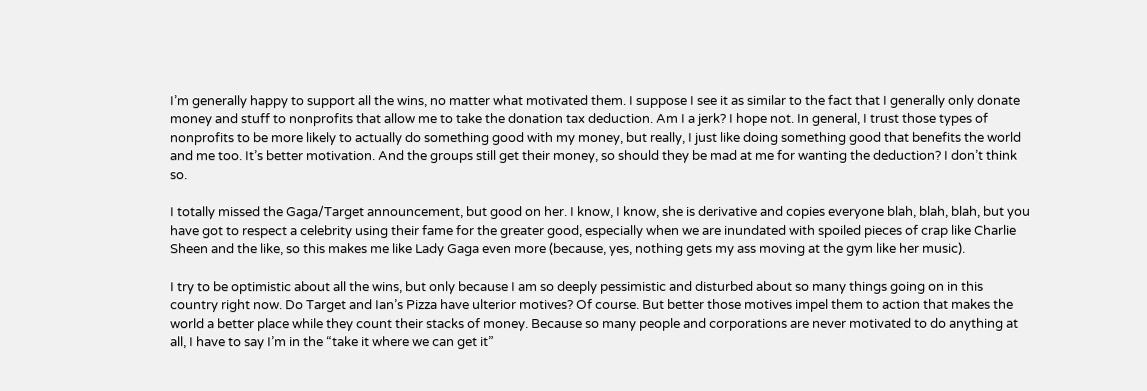I’m generally happy to support all the wins, no matter what motivated them. I suppose I see it as similar to the fact that I generally only donate money and stuff to nonprofits that allow me to take the donation tax deduction. Am I a jerk? I hope not. In general, I trust those types of nonprofits to be more likely to actually do something good with my money, but really, I just like doing something good that benefits the world and me too. It’s better motivation. And the groups still get their money, so should they be mad at me for wanting the deduction? I don’t think so.

I totally missed the Gaga/Target announcement, but good on her. I know, I know, she is derivative and copies everyone blah, blah, blah, but you have got to respect a celebrity using their fame for the greater good, especially when we are inundated with spoiled pieces of crap like Charlie Sheen and the like, so this makes me like Lady Gaga even more (because, yes, nothing gets my ass moving at the gym like her music).

I try to be optimistic about all the wins, but only because I am so deeply pessimistic and disturbed about so many things going on in this country right now. Do Target and Ian’s Pizza have ulterior motives? Of course. But better those motives impel them to action that makes the world a better place while they count their stacks of money. Because so many people and corporations are never motivated to do anything at all, I have to say I’m in the “take it where we can get it”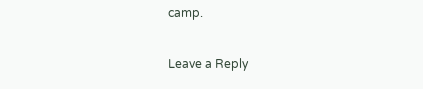camp.

Leave a Reply